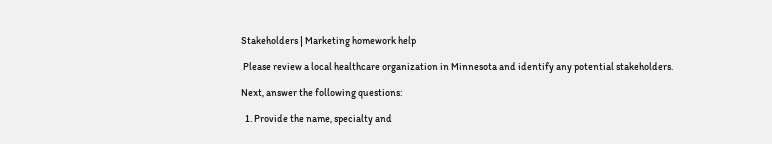Stakeholders | Marketing homework help

 Please review a local healthcare organization in Minnesota and identify any potential stakeholders.

Next, answer the following questions:

  1. Provide the name, specialty and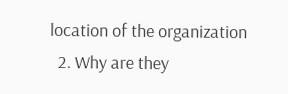location of the organization
  2. Why are they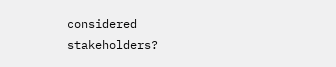considered stakeholders?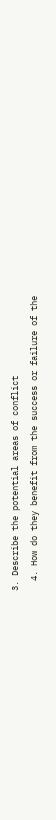3. Describe the potential areas of conflict
  4. How do they benefit from the success or failure of the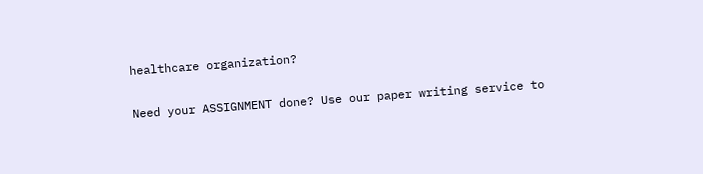healthcare organization?

Need your ASSIGNMENT done? Use our paper writing service to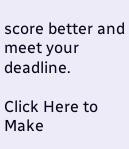score better and meet your deadline.

Click Here to Make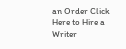an Order Click Here to Hire a Writer